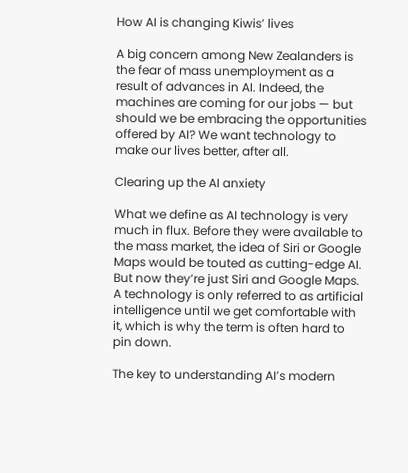How AI is changing Kiwis’ lives

A big concern among New Zealanders is the fear of mass unemployment as a result of advances in AI. Indeed, the machines are coming for our jobs — but should we be embracing the opportunities offered by AI? We want technology to make our lives better, after all.

Clearing up the AI anxiety

What we define as AI technology is very much in flux. Before they were available to the mass market, the idea of Siri or Google Maps would be touted as cutting-edge AI. But now they’re just Siri and Google Maps. A technology is only referred to as artificial intelligence until we get comfortable with it, which is why the term is often hard to pin down.

The key to understanding AI’s modern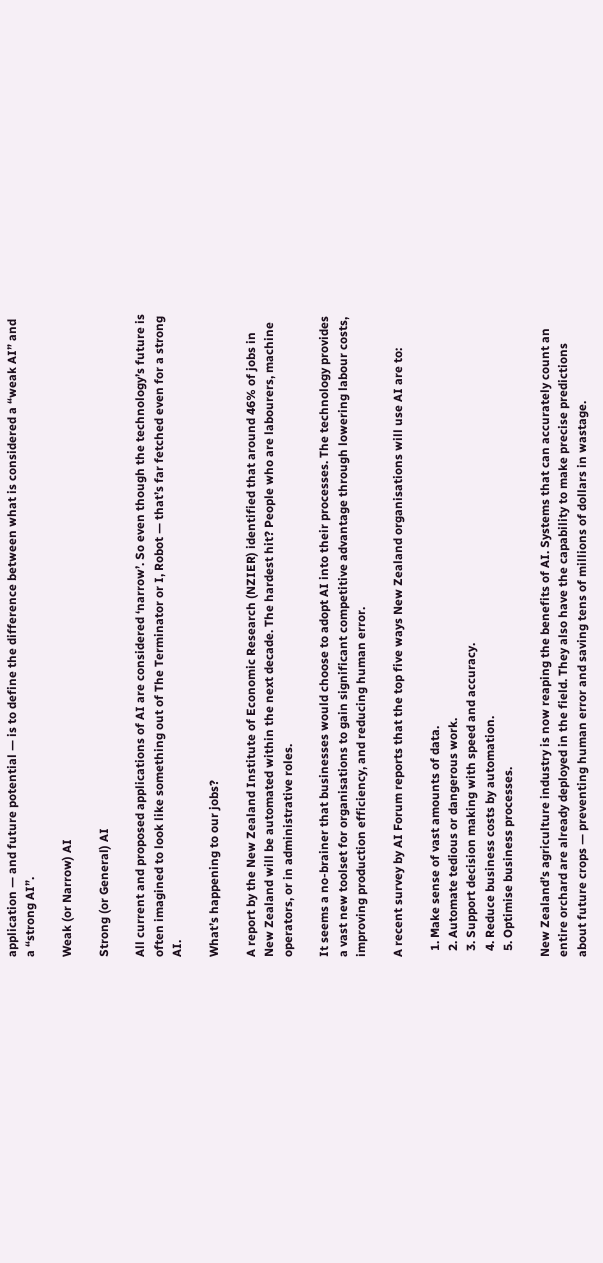application — and future potential — is to define the difference between what is considered a “weak AI” and a “strong AI”.

Weak (or Narrow) AI

Strong (or General) AI

All current and proposed applications of AI are considered ‘narrow’. So even though the technology’s future is often imagined to look like something out of The Terminator or I, Robot — that’s far fetched even for a strong AI.

What’s happening to our jobs?

A report by the New Zealand Institute of Economic Research (NZIER) identified that around 46% of jobs in New Zealand will be automated within the next decade. The hardest hit? People who are labourers, machine operators, or in administrative roles.

It seems a no-brainer that businesses would choose to adopt AI into their processes. The technology provides a vast new toolset for organisations to gain significant competitive advantage through lowering labour costs, improving production efficiency, and reducing human error.

A recent survey by AI Forum reports that the top five ways New Zealand organisations will use AI are to:

  1. Make sense of vast amounts of data.
  2. Automate tedious or dangerous work.
  3. Support decision making with speed and accuracy.
  4. Reduce business costs by automation.
  5. Optimise business processes.

New Zealand’s agriculture industry is now reaping the benefits of AI. Systems that can accurately count an entire orchard are already deployed in the field. They also have the capability to make precise predictions about future crops — preventing human error and saving tens of millions of dollars in wastage.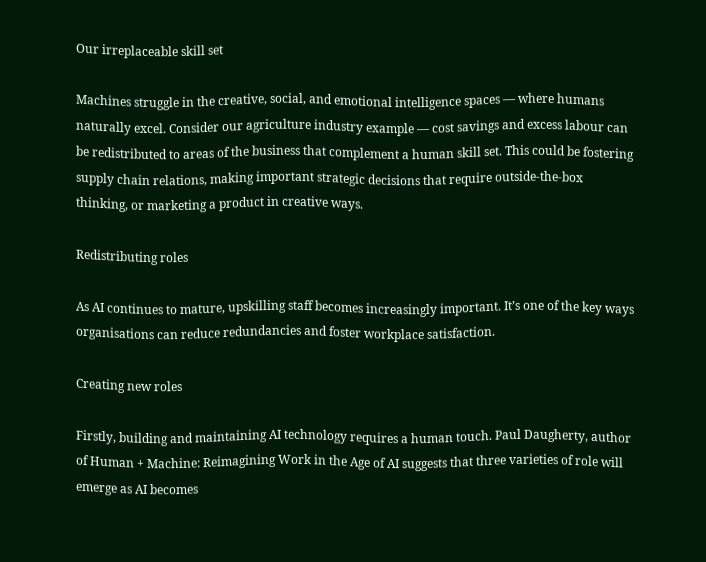Our irreplaceable skill set

Machines struggle in the creative, social, and emotional intelligence spaces — where humans naturally excel. Consider our agriculture industry example — cost savings and excess labour can be redistributed to areas of the business that complement a human skill set. This could be fostering supply chain relations, making important strategic decisions that require outside-the-box thinking, or marketing a product in creative ways.

Redistributing roles

As AI continues to mature, upskilling staff becomes increasingly important. It’s one of the key ways organisations can reduce redundancies and foster workplace satisfaction.

Creating new roles

Firstly, building and maintaining AI technology requires a human touch. Paul Daugherty, author of Human + Machine: Reimagining Work in the Age of AI suggests that three varieties of role will emerge as AI becomes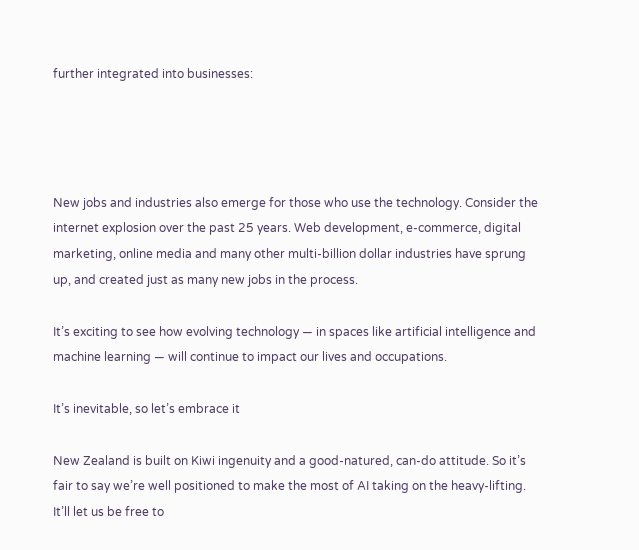further integrated into businesses:




New jobs and industries also emerge for those who use the technology. Consider the internet explosion over the past 25 years. Web development, e-commerce, digital marketing, online media and many other multi-billion dollar industries have sprung up, and created just as many new jobs in the process.

It’s exciting to see how evolving technology — in spaces like artificial intelligence and machine learning — will continue to impact our lives and occupations.

It’s inevitable, so let’s embrace it

New Zealand is built on Kiwi ingenuity and a good-natured, can-do attitude. So it’s fair to say we’re well positioned to make the most of AI taking on the heavy-lifting. It’ll let us be free to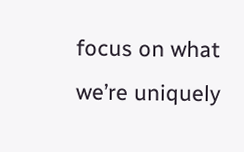focus on what we’re uniquely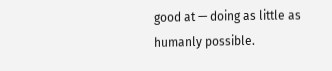good at — doing as little as humanly possible.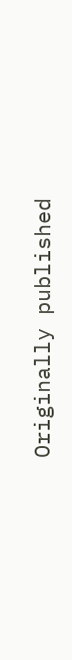Originally published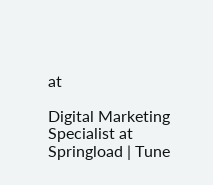at

Digital Marketing Specialist at Springload | Tune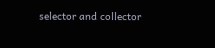selector and collector